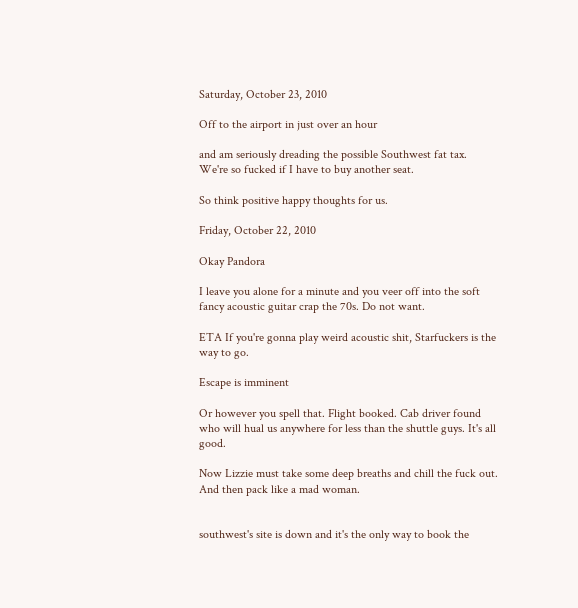Saturday, October 23, 2010

Off to the airport in just over an hour

and am seriously dreading the possible Southwest fat tax. We're so fucked if I have to buy another seat.

So think positive happy thoughts for us.

Friday, October 22, 2010

Okay Pandora

I leave you alone for a minute and you veer off into the soft fancy acoustic guitar crap the 70s. Do not want.

ETA If you're gonna play weird acoustic shit, Starfuckers is the way to go.

Escape is imminent

Or however you spell that. Flight booked. Cab driver found who will hual us anywhere for less than the shuttle guys. It's all good.

Now Lizzie must take some deep breaths and chill the fuck out. And then pack like a mad woman.


southwest's site is down and it's the only way to book the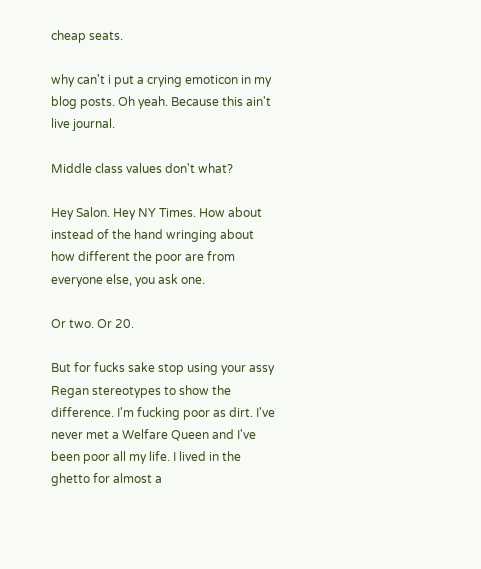cheap seats.

why can't i put a crying emoticon in my blog posts. Oh yeah. Because this ain't live journal.

Middle class values don't what?

Hey Salon. Hey NY Times. How about instead of the hand wringing about how different the poor are from everyone else, you ask one.

Or two. Or 20.

But for fucks sake stop using your assy Regan stereotypes to show the difference. I'm fucking poor as dirt. I've never met a Welfare Queen and I've been poor all my life. I lived in the ghetto for almost a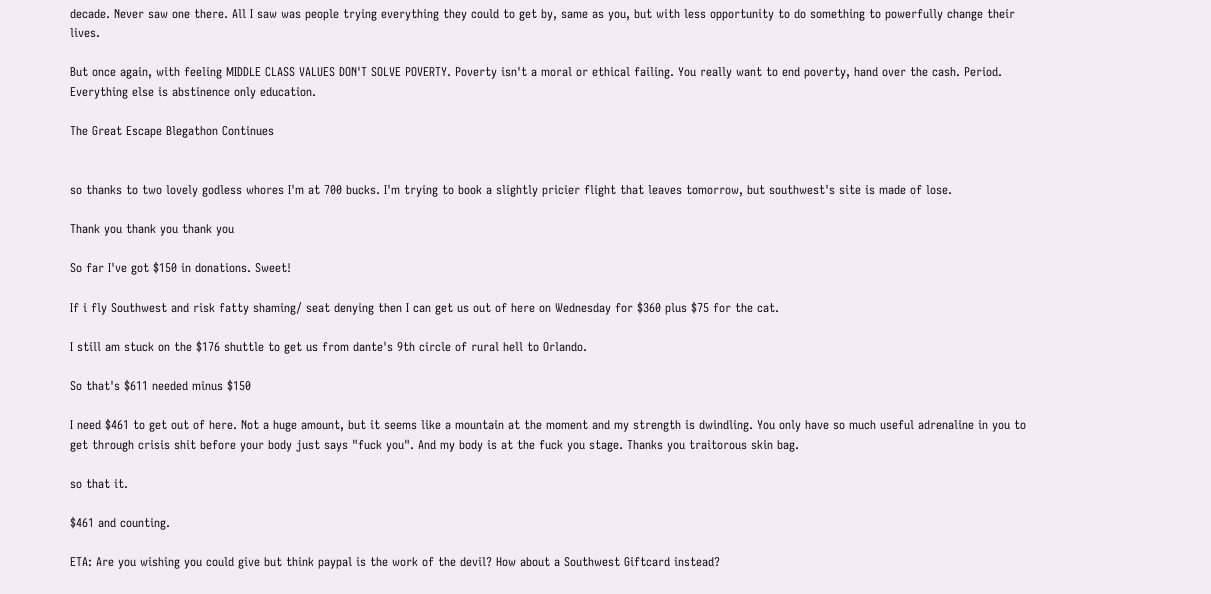decade. Never saw one there. All I saw was people trying everything they could to get by, same as you, but with less opportunity to do something to powerfully change their lives.

But once again, with feeling MIDDLE CLASS VALUES DON'T SOLVE POVERTY. Poverty isn't a moral or ethical failing. You really want to end poverty, hand over the cash. Period. Everything else is abstinence only education.

The Great Escape Blegathon Continues


so thanks to two lovely godless whores I'm at 700 bucks. I'm trying to book a slightly pricier flight that leaves tomorrow, but southwest's site is made of lose.

Thank you thank you thank you

So far I've got $150 in donations. Sweet!

If i fly Southwest and risk fatty shaming/ seat denying then I can get us out of here on Wednesday for $360 plus $75 for the cat.

I still am stuck on the $176 shuttle to get us from dante's 9th circle of rural hell to Orlando.

So that's $611 needed minus $150

I need $461 to get out of here. Not a huge amount, but it seems like a mountain at the moment and my strength is dwindling. You only have so much useful adrenaline in you to get through crisis shit before your body just says "fuck you". And my body is at the fuck you stage. Thanks you traitorous skin bag.

so that it.

$461 and counting.

ETA: Are you wishing you could give but think paypal is the work of the devil? How about a Southwest Giftcard instead?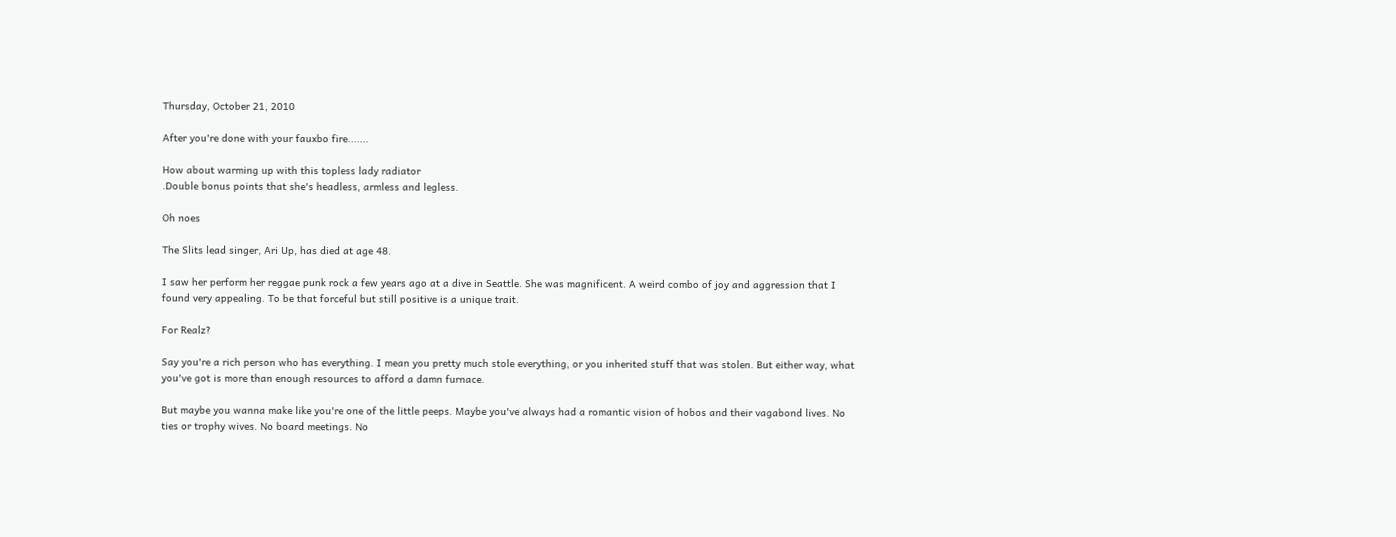Thursday, October 21, 2010

After you're done with your fauxbo fire.......

How about warming up with this topless lady radiator
.Double bonus points that she's headless, armless and legless.

Oh noes

The Slits lead singer, Ari Up, has died at age 48.

I saw her perform her reggae punk rock a few years ago at a dive in Seattle. She was magnificent. A weird combo of joy and aggression that I found very appealing. To be that forceful but still positive is a unique trait.

For Realz?

Say you're a rich person who has everything. I mean you pretty much stole everything, or you inherited stuff that was stolen. But either way, what you've got is more than enough resources to afford a damn furnace.

But maybe you wanna make like you're one of the little peeps. Maybe you've always had a romantic vision of hobos and their vagabond lives. No ties or trophy wives. No board meetings. No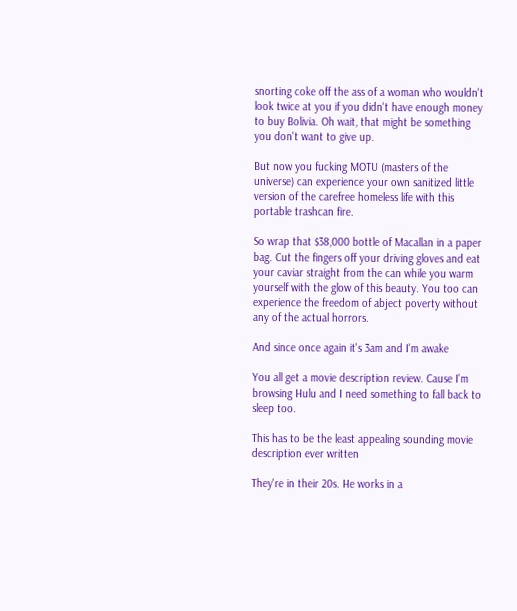snorting coke off the ass of a woman who wouldn't look twice at you if you didn't have enough money to buy Bolivia. Oh wait, that might be something you don't want to give up.

But now you fucking MOTU (masters of the universe) can experience your own sanitized little version of the carefree homeless life with this portable trashcan fire.

So wrap that $38,000 bottle of Macallan in a paper bag. Cut the fingers off your driving gloves and eat your caviar straight from the can while you warm yourself with the glow of this beauty. You too can experience the freedom of abject poverty without any of the actual horrors.

And since once again it's 3am and I'm awake

You all get a movie description review. Cause I'm browsing Hulu and I need something to fall back to sleep too.

This has to be the least appealing sounding movie description ever written

They're in their 20s. He works in a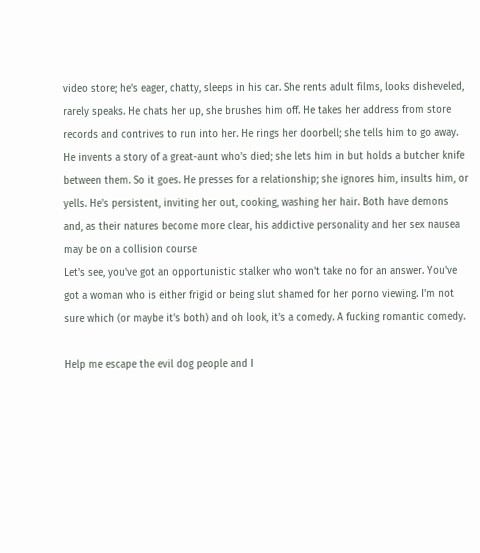video store; he's eager, chatty, sleeps in his car. She rents adult films, looks disheveled, rarely speaks. He chats her up, she brushes him off. He takes her address from store records and contrives to run into her. He rings her doorbell; she tells him to go away. He invents a story of a great-aunt who's died; she lets him in but holds a butcher knife between them. So it goes. He presses for a relationship; she ignores him, insults him, or yells. He's persistent, inviting her out, cooking, washing her hair. Both have demons and, as their natures become more clear, his addictive personality and her sex nausea may be on a collision course
Let's see, you've got an opportunistic stalker who won't take no for an answer. You've got a woman who is either frigid or being slut shamed for her porno viewing. I'm not sure which (or maybe it's both) and oh look, it's a comedy. A fucking romantic comedy.

Help me escape the evil dog people and I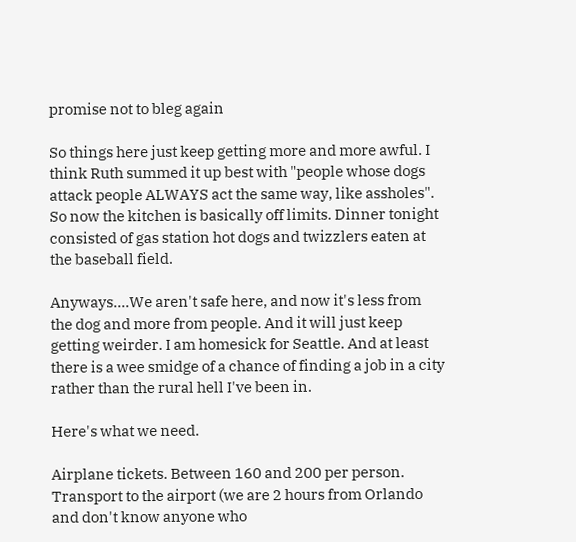promise not to bleg again

So things here just keep getting more and more awful. I think Ruth summed it up best with "people whose dogs attack people ALWAYS act the same way, like assholes". So now the kitchen is basically off limits. Dinner tonight consisted of gas station hot dogs and twizzlers eaten at the baseball field.

Anyways....We aren't safe here, and now it's less from the dog and more from people. And it will just keep getting weirder. I am homesick for Seattle. And at least there is a wee smidge of a chance of finding a job in a city rather than the rural hell I've been in.

Here's what we need.

Airplane tickets. Between 160 and 200 per person.
Transport to the airport (we are 2 hours from Orlando and don't know anyone who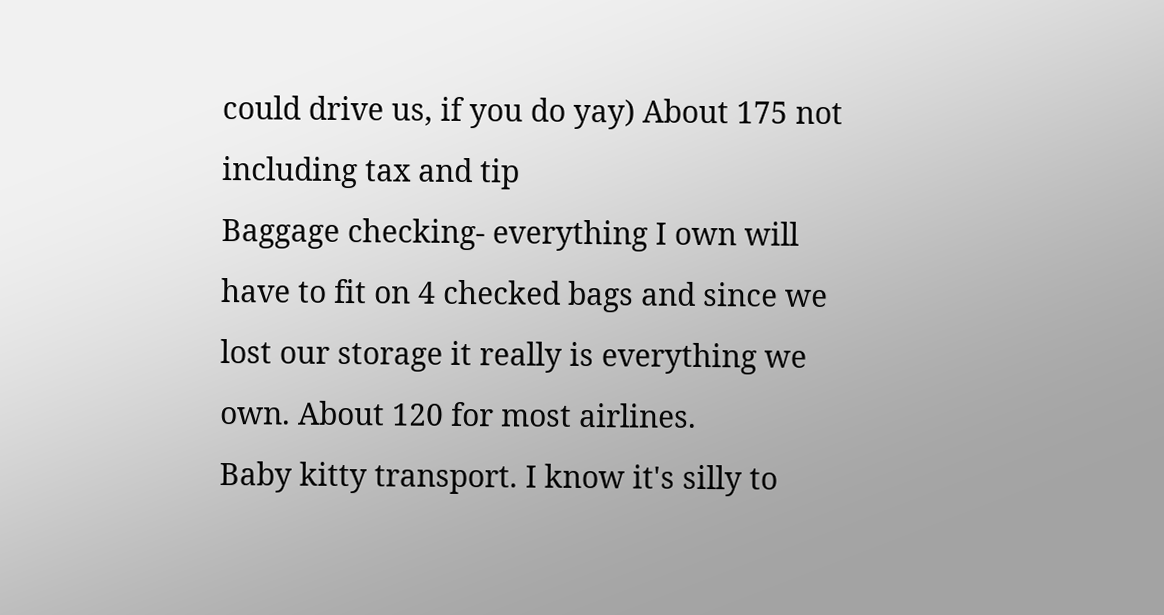could drive us, if you do yay) About 175 not including tax and tip
Baggage checking- everything I own will have to fit on 4 checked bags and since we lost our storage it really is everything we own. About 120 for most airlines.
Baby kitty transport. I know it's silly to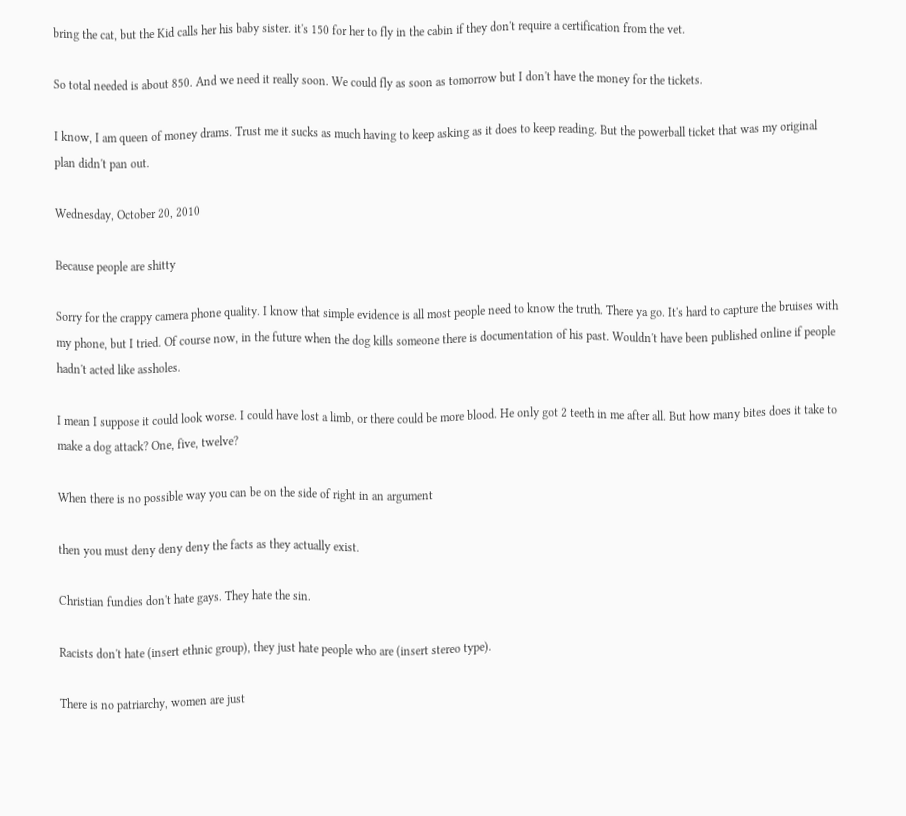bring the cat, but the Kid calls her his baby sister. it's 150 for her to fly in the cabin if they don't require a certification from the vet.

So total needed is about 850. And we need it really soon. We could fly as soon as tomorrow but I don't have the money for the tickets.

I know, I am queen of money drams. Trust me it sucks as much having to keep asking as it does to keep reading. But the powerball ticket that was my original plan didn't pan out.

Wednesday, October 20, 2010

Because people are shitty

Sorry for the crappy camera phone quality. I know that simple evidence is all most people need to know the truth. There ya go. It's hard to capture the bruises with my phone, but I tried. Of course now, in the future when the dog kills someone there is documentation of his past. Wouldn't have been published online if people hadn't acted like assholes.

I mean I suppose it could look worse. I could have lost a limb, or there could be more blood. He only got 2 teeth in me after all. But how many bites does it take to make a dog attack? One, five, twelve?

When there is no possible way you can be on the side of right in an argument

then you must deny deny deny the facts as they actually exist.

Christian fundies don't hate gays. They hate the sin.

Racists don't hate (insert ethnic group), they just hate people who are (insert stereo type).

There is no patriarchy, women are just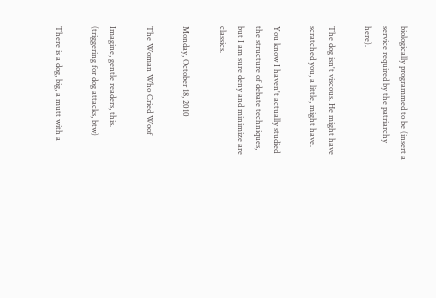biologically programmed to be (insert a service required by the patriarchy here).

The dog isn't viscous. He might have scratched you, a little, might have.

You know I haven't actually studied the structure of debate techniques, but I am sure deny and minimize are classics.

Monday, October 18, 2010

The Woman Who Cried Woof

Imagine, gentle readers, this. (triggering for dog attacks, btw)

There is a dog, big, a mutt with a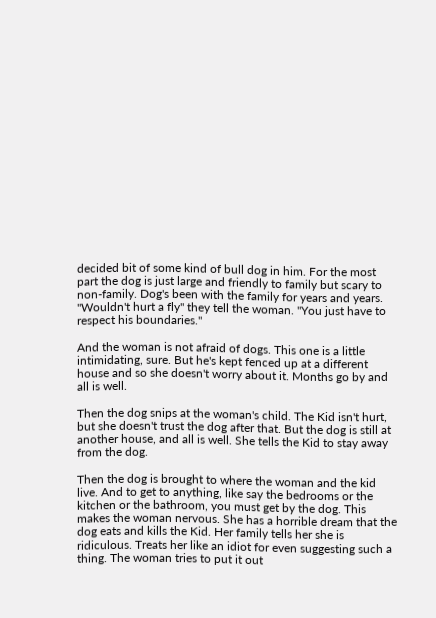decided bit of some kind of bull dog in him. For the most part the dog is just large and friendly to family but scary to non-family. Dog's been with the family for years and years. "Wouldn't hurt a fly" they tell the woman. "You just have to respect his boundaries."

And the woman is not afraid of dogs. This one is a little intimidating, sure. But he's kept fenced up at a different house and so she doesn't worry about it. Months go by and all is well.

Then the dog snips at the woman's child. The Kid isn't hurt, but she doesn't trust the dog after that. But the dog is still at another house, and all is well. She tells the Kid to stay away from the dog.

Then the dog is brought to where the woman and the kid live. And to get to anything, like say the bedrooms or the kitchen or the bathroom, you must get by the dog. This makes the woman nervous. She has a horrible dream that the dog eats and kills the Kid. Her family tells her she is ridiculous. Treats her like an idiot for even suggesting such a thing. The woman tries to put it out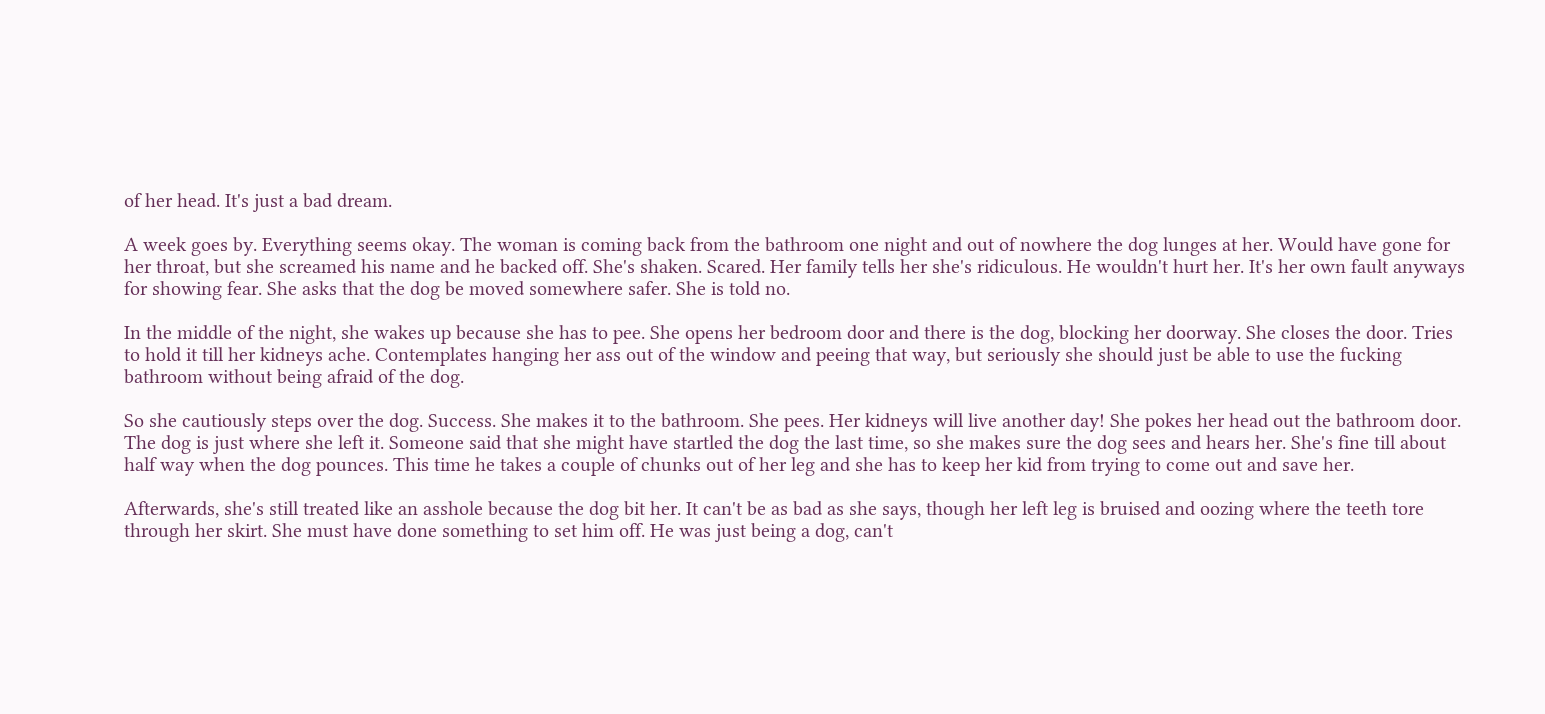of her head. It's just a bad dream.

A week goes by. Everything seems okay. The woman is coming back from the bathroom one night and out of nowhere the dog lunges at her. Would have gone for her throat, but she screamed his name and he backed off. She's shaken. Scared. Her family tells her she's ridiculous. He wouldn't hurt her. It's her own fault anyways for showing fear. She asks that the dog be moved somewhere safer. She is told no.

In the middle of the night, she wakes up because she has to pee. She opens her bedroom door and there is the dog, blocking her doorway. She closes the door. Tries to hold it till her kidneys ache. Contemplates hanging her ass out of the window and peeing that way, but seriously she should just be able to use the fucking bathroom without being afraid of the dog.

So she cautiously steps over the dog. Success. She makes it to the bathroom. She pees. Her kidneys will live another day! She pokes her head out the bathroom door. The dog is just where she left it. Someone said that she might have startled the dog the last time, so she makes sure the dog sees and hears her. She's fine till about half way when the dog pounces. This time he takes a couple of chunks out of her leg and she has to keep her kid from trying to come out and save her.

Afterwards, she's still treated like an asshole because the dog bit her. It can't be as bad as she says, though her left leg is bruised and oozing where the teeth tore through her skirt. She must have done something to set him off. He was just being a dog, can't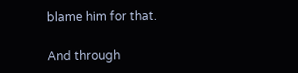blame him for that.

And through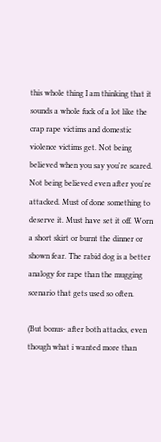this whole thing I am thinking that it sounds a whole fuck of a lot like the crap rape victims and domestic violence victims get. Not being believed when you say you're scared. Not being believed even after you're attacked. Must of done something to deserve it. Must have set it off. Worn a short skirt or burnt the dinner or shown fear. The rabid dog is a better analogy for rape than the mugging scenario that gets used so often.

(But bonus- after both attacks, even though what i wanted more than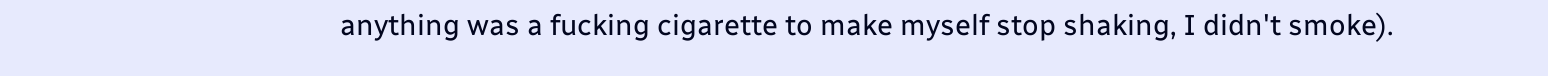anything was a fucking cigarette to make myself stop shaking, I didn't smoke).